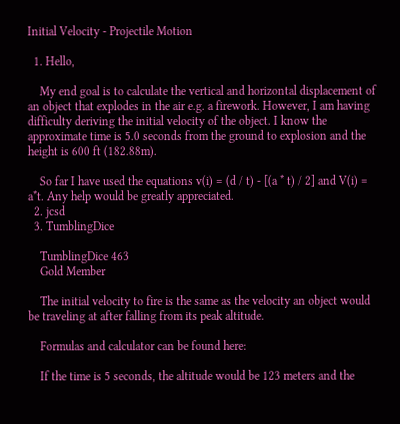Initial Velocity - Projectile Motion

  1. Hello,

    My end goal is to calculate the vertical and horizontal displacement of an object that explodes in the air e.g. a firework. However, I am having difficulty deriving the initial velocity of the object. I know the approximate time is 5.0 seconds from the ground to explosion and the height is 600 ft (182.88m).

    So far I have used the equations v(i) = (d / t) - [(a * t) / 2] and V(i) = a*t. Any help would be greatly appreciated.
  2. jcsd
  3. TumblingDice

    TumblingDice 463
    Gold Member

    The initial velocity to fire is the same as the velocity an object would be traveling at after falling from its peak altitude.

    Formulas and calculator can be found here:

    If the time is 5 seconds, the altitude would be 123 meters and the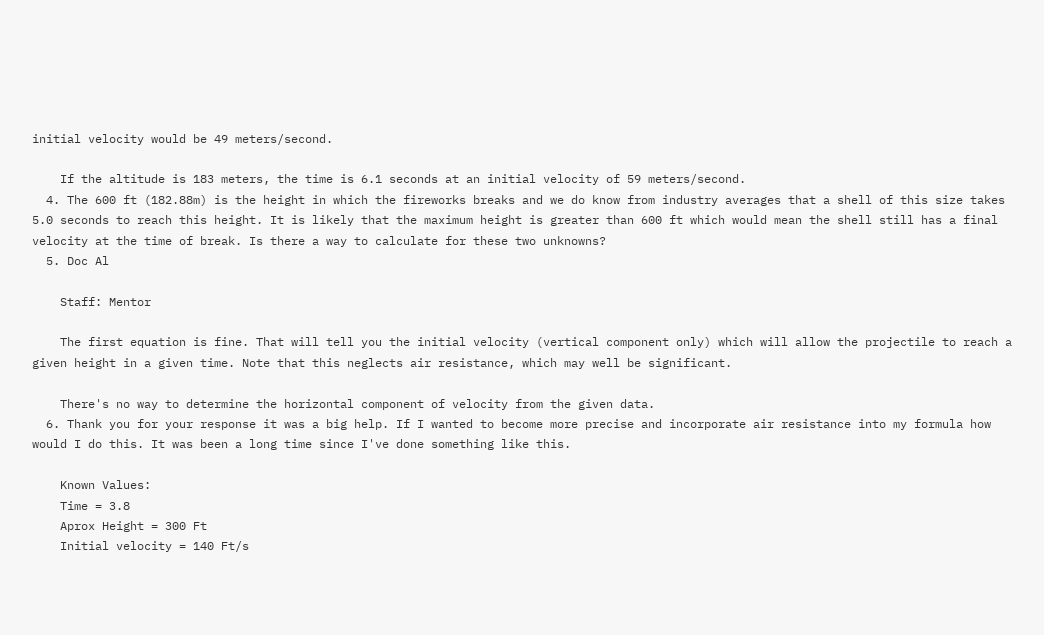initial velocity would be 49 meters/second.

    If the altitude is 183 meters, the time is 6.1 seconds at an initial velocity of 59 meters/second.
  4. The 600 ft (182.88m) is the height in which the fireworks breaks and we do know from industry averages that a shell of this size takes 5.0 seconds to reach this height. It is likely that the maximum height is greater than 600 ft which would mean the shell still has a final velocity at the time of break. Is there a way to calculate for these two unknowns?
  5. Doc Al

    Staff: Mentor

    The first equation is fine. That will tell you the initial velocity (vertical component only) which will allow the projectile to reach a given height in a given time. Note that this neglects air resistance, which may well be significant.

    There's no way to determine the horizontal component of velocity from the given data.
  6. Thank you for your response it was a big help. If I wanted to become more precise and incorporate air resistance into my formula how would I do this. It was been a long time since I've done something like this.

    Known Values:
    Time = 3.8
    Aprox Height = 300 Ft
    Initial velocity = 140 Ft/s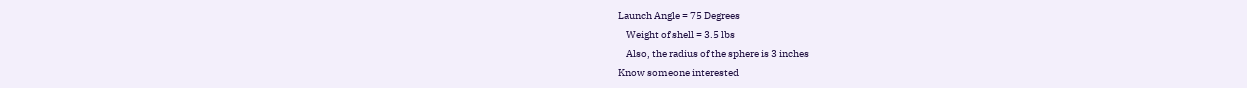Launch Angle = 75 Degrees
    Weight of shell = 3.5 lbs
    Also, the radius of the sphere is 3 inches
Know someone interested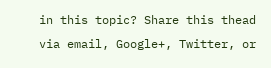in this topic? Share this thead via email, Google+, Twitter, or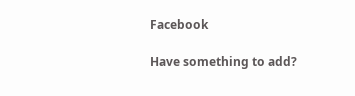Facebook

Have something to add?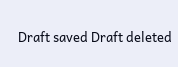Draft saved Draft deleted